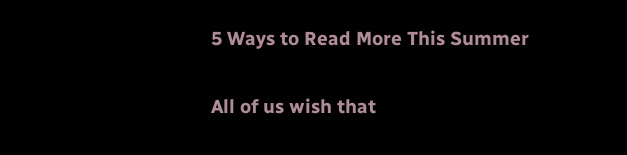5 Ways to Read More This Summer

All of us wish that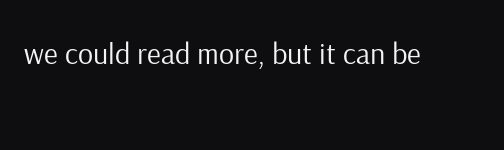we could read more, but it can be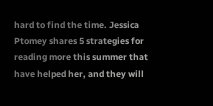hard to find the time. Jessica Ptomey shares 5 strategies for reading more this summer that have helped her, and they will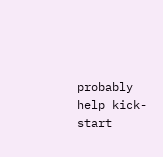probably help kick-start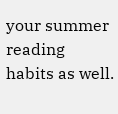your summer reading habits as well.